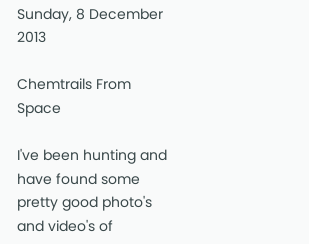Sunday, 8 December 2013

Chemtrails From Space

I've been hunting and have found some pretty good photo's and video's of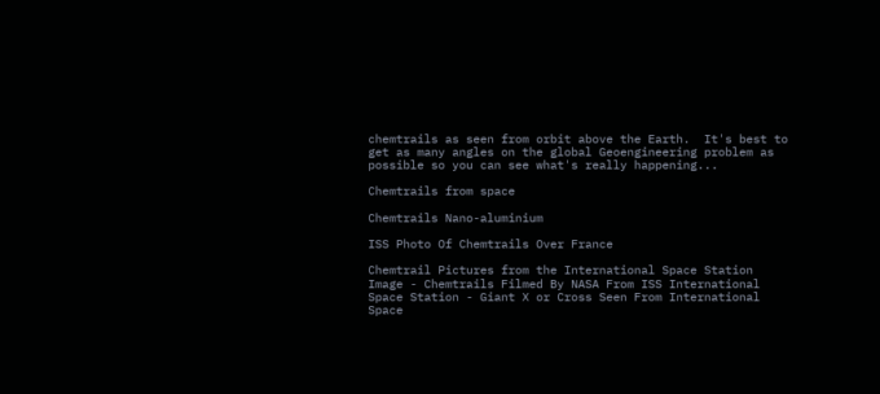chemtrails as seen from orbit above the Earth.  It's best to get as many angles on the global Geoengineering problem as possible so you can see what's really happening...

Chemtrails from space

Chemtrails Nano-aluminium

ISS Photo Of Chemtrails Over France

Chemtrail Pictures from the International Space Station
Image - Chemtrails Filmed By NASA From ISS International Space Station - Giant X or Cross Seen From International Space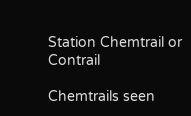Station Chemtrail or Contrail

Chemtrails seen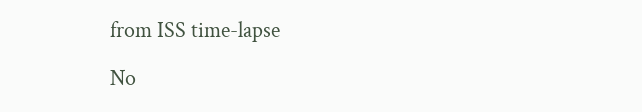from ISS time-lapse

No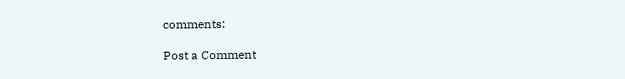comments:

Post a Comment